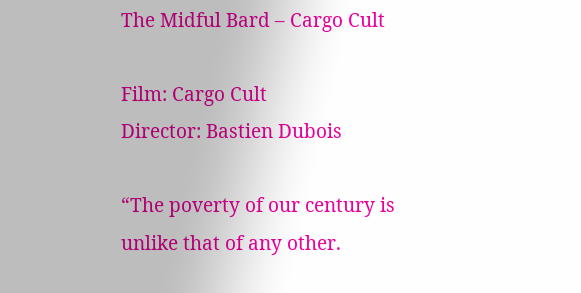The Midful Bard – Cargo Cult

Film: Cargo Cult
Director: Bastien Dubois

“The poverty of our century is unlike that of any other.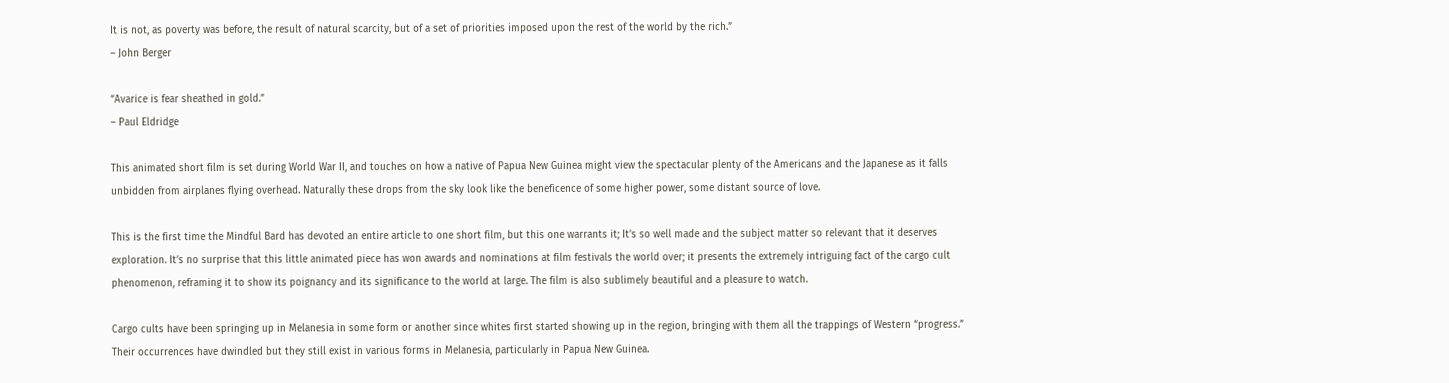It is not, as poverty was before, the result of natural scarcity, but of a set of priorities imposed upon the rest of the world by the rich.”
– John Berger

“Avarice is fear sheathed in gold.”
– Paul Eldridge

This animated short film is set during World War II, and touches on how a native of Papua New Guinea might view the spectacular plenty of the Americans and the Japanese as it falls unbidden from airplanes flying overhead. Naturally these drops from the sky look like the beneficence of some higher power, some distant source of love.

This is the first time the Mindful Bard has devoted an entire article to one short film, but this one warrants it; It’s so well made and the subject matter so relevant that it deserves exploration. It’s no surprise that this little animated piece has won awards and nominations at film festivals the world over; it presents the extremely intriguing fact of the cargo cult phenomenon, reframing it to show its poignancy and its significance to the world at large. The film is also sublimely beautiful and a pleasure to watch.

Cargo cults have been springing up in Melanesia in some form or another since whites first started showing up in the region, bringing with them all the trappings of Western “progress.” Their occurrences have dwindled but they still exist in various forms in Melanesia, particularly in Papua New Guinea.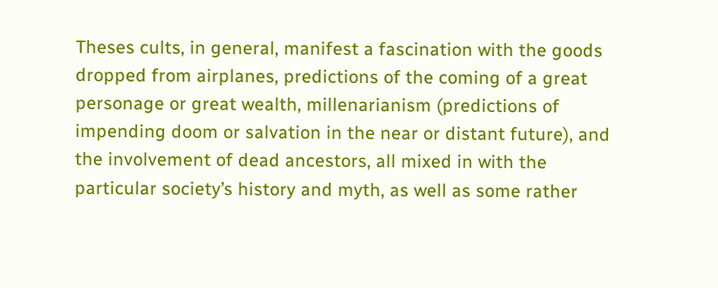Theses cults, in general, manifest a fascination with the goods dropped from airplanes, predictions of the coming of a great personage or great wealth, millenarianism (predictions of impending doom or salvation in the near or distant future), and the involvement of dead ancestors, all mixed in with the particular society’s history and myth, as well as some rather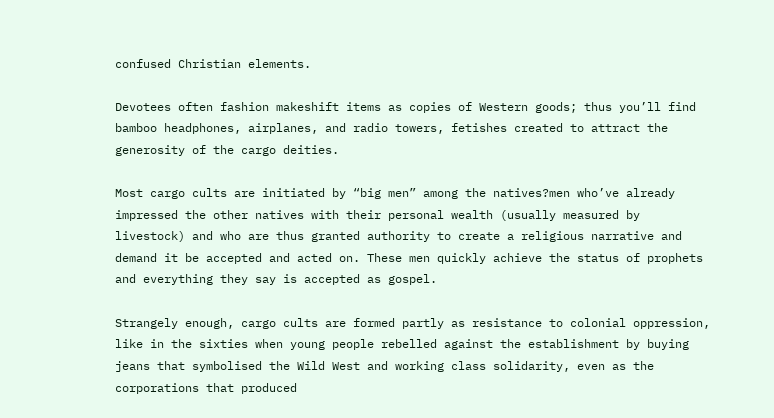confused Christian elements.

Devotees often fashion makeshift items as copies of Western goods; thus you’ll find bamboo headphones, airplanes, and radio towers, fetishes created to attract the generosity of the cargo deities.

Most cargo cults are initiated by “big men” among the natives?men who’ve already impressed the other natives with their personal wealth (usually measured by livestock) and who are thus granted authority to create a religious narrative and demand it be accepted and acted on. These men quickly achieve the status of prophets and everything they say is accepted as gospel.

Strangely enough, cargo cults are formed partly as resistance to colonial oppression, like in the sixties when young people rebelled against the establishment by buying jeans that symbolised the Wild West and working class solidarity, even as the corporations that produced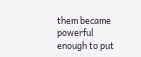them became powerful enough to put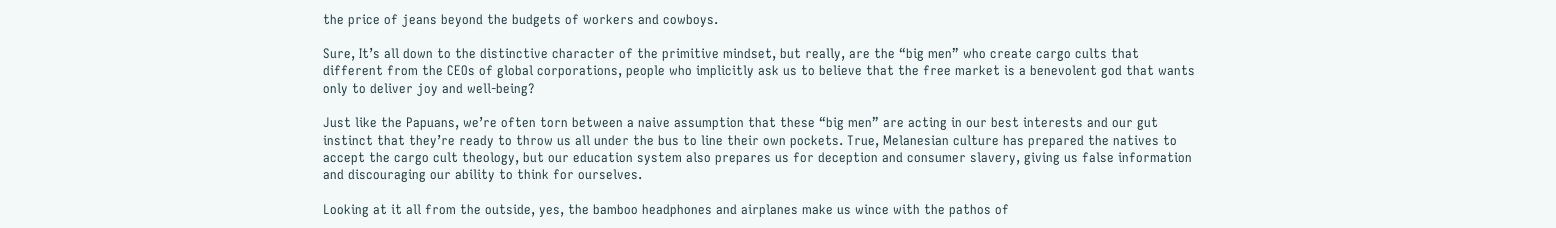the price of jeans beyond the budgets of workers and cowboys.

Sure, It’s all down to the distinctive character of the primitive mindset, but really, are the “big men” who create cargo cults that different from the CEOs of global corporations, people who implicitly ask us to believe that the free market is a benevolent god that wants only to deliver joy and well-being?

Just like the Papuans, we’re often torn between a naive assumption that these “big men” are acting in our best interests and our gut instinct that they’re ready to throw us all under the bus to line their own pockets. True, Melanesian culture has prepared the natives to accept the cargo cult theology, but our education system also prepares us for deception and consumer slavery, giving us false information and discouraging our ability to think for ourselves.

Looking at it all from the outside, yes, the bamboo headphones and airplanes make us wince with the pathos of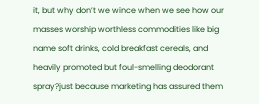it, but why don’t we wince when we see how our masses worship worthless commodities like big name soft drinks, cold breakfast cereals, and heavily promoted but foul-smelling deodorant spray?just because marketing has assured them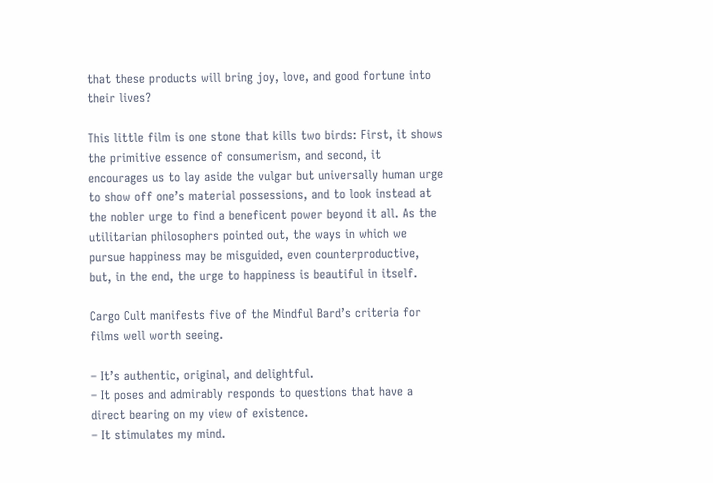that these products will bring joy, love, and good fortune into their lives?

This little film is one stone that kills two birds: First, it shows the primitive essence of consumerism, and second, it encourages us to lay aside the vulgar but universally human urge to show off one’s material possessions, and to look instead at the nobler urge to find a beneficent power beyond it all. As the utilitarian philosophers pointed out, the ways in which we pursue happiness may be misguided, even counterproductive, but, in the end, the urge to happiness is beautiful in itself.

Cargo Cult manifests five of the Mindful Bard’s criteria for films well worth seeing.

– It’s authentic, original, and delightful.
– It poses and admirably responds to questions that have a direct bearing on my view of existence.
– It stimulates my mind.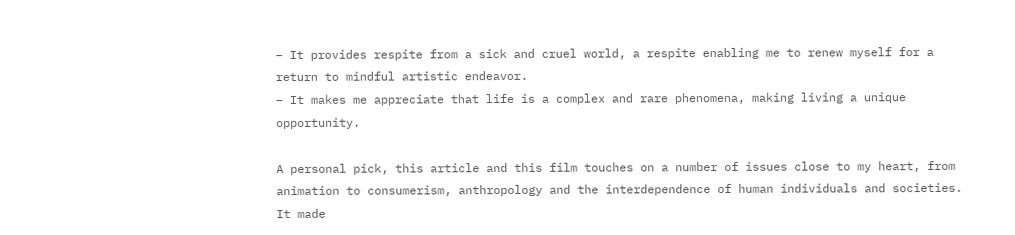– It provides respite from a sick and cruel world, a respite enabling me to renew myself for a return to mindful artistic endeavor.
– It makes me appreciate that life is a complex and rare phenomena, making living a unique opportunity.

A personal pick, this article and this film touches on a number of issues close to my heart, from animation to consumerism, anthropology and the interdependence of human individuals and societies. It made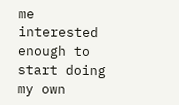me interested enough to start doing my own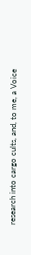research into cargo cults, and, to me, a Voice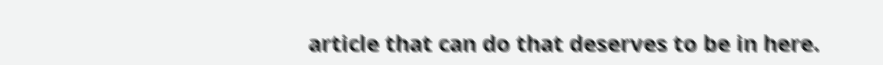article that can do that deserves to be in here.